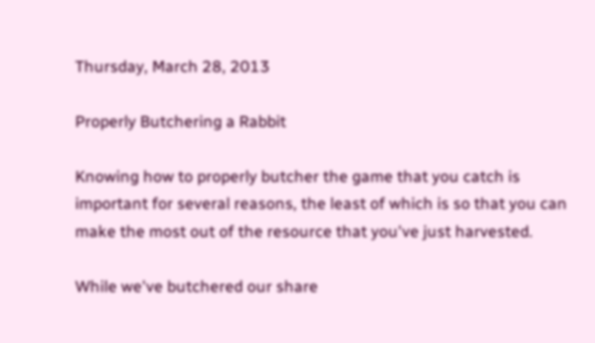Thursday, March 28, 2013

Properly Butchering a Rabbit

Knowing how to properly butcher the game that you catch is important for several reasons, the least of which is so that you can make the most out of the resource that you've just harvested.

While we've butchered our share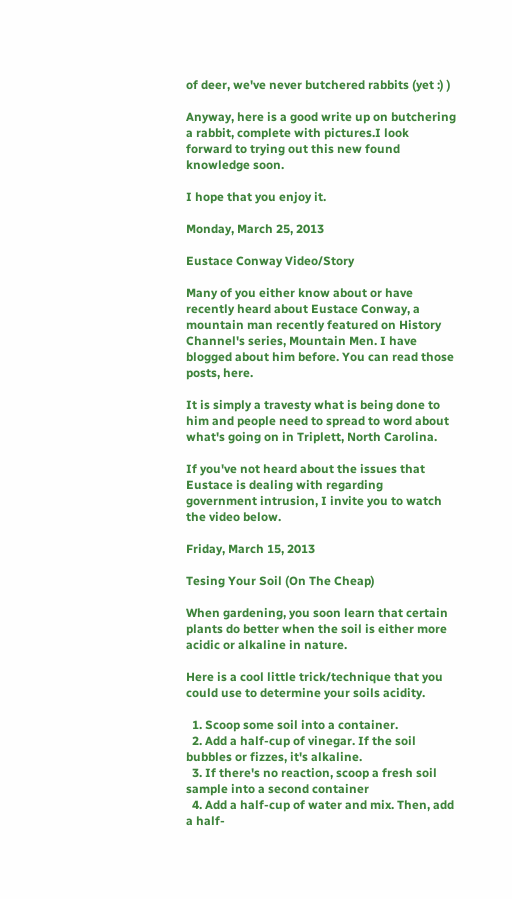of deer, we've never butchered rabbits (yet :) )

Anyway, here is a good write up on butchering a rabbit, complete with pictures.I look forward to trying out this new found knowledge soon.

I hope that you enjoy it.

Monday, March 25, 2013

Eustace Conway Video/Story

Many of you either know about or have recently heard about Eustace Conway, a mountain man recently featured on History Channel's series, Mountain Men. I have blogged about him before. You can read those posts, here.

It is simply a travesty what is being done to him and people need to spread to word about  what's going on in Triplett, North Carolina.

If you've not heard about the issues that Eustace is dealing with regarding government intrusion, I invite you to watch the video below.

Friday, March 15, 2013

Tesing Your Soil (On The Cheap)

When gardening, you soon learn that certain plants do better when the soil is either more acidic or alkaline in nature.

Here is a cool little trick/technique that you could use to determine your soils acidity.

  1. Scoop some soil into a container.
  2. Add a half-cup of vinegar. If the soil bubbles or fizzes, it's alkaline.
  3. If there's no reaction, scoop a fresh soil sample into a second container
  4. Add a half-cup of water and mix. Then, add a half-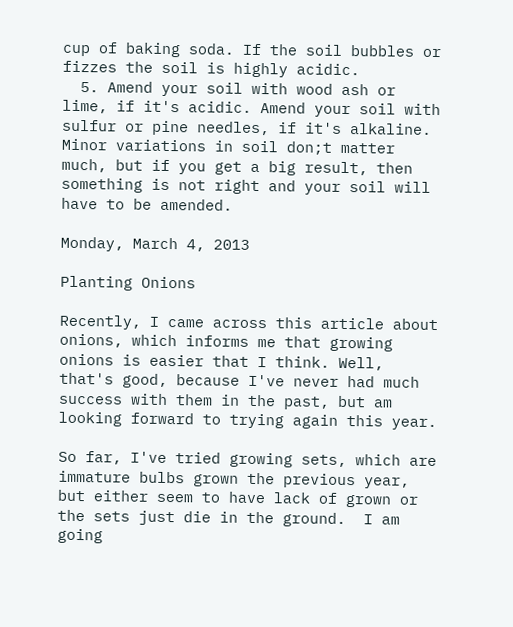cup of baking soda. If the soil bubbles or fizzes the soil is highly acidic.
  5. Amend your soil with wood ash or lime, if it's acidic. Amend your soil with sulfur or pine needles, if it's alkaline.
Minor variations in soil don;t matter much, but if you get a big result, then something is not right and your soil will have to be amended.

Monday, March 4, 2013

Planting Onions

Recently, I came across this article about onions, which informs me that growing onions is easier that I think. Well, that's good, because I've never had much success with them in the past, but am looking forward to trying again this year.

So far, I've tried growing sets, which are immature bulbs grown the previous year, but either seem to have lack of grown or the sets just die in the ground.  I am going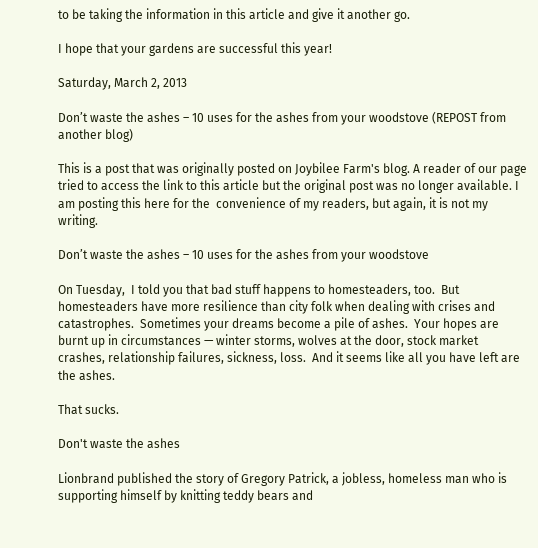to be taking the information in this article and give it another go.

I hope that your gardens are successful this year!

Saturday, March 2, 2013

Don’t waste the ashes – 10 uses for the ashes from your woodstove (REPOST from another blog)

This is a post that was originally posted on Joybilee Farm's blog. A reader of our page tried to access the link to this article but the original post was no longer available. I am posting this here for the  convenience of my readers, but again, it is not my writing.

Don’t waste the ashes – 10 uses for the ashes from your woodstove

On Tuesday,  I told you that bad stuff happens to homesteaders, too.  But homesteaders have more resilience than city folk when dealing with crises and catastrophes.  Sometimes your dreams become a pile of ashes.  Your hopes are burnt up in circumstances — winter storms, wolves at the door, stock market crashes, relationship failures, sickness, loss.  And it seems like all you have left are the ashes.

That sucks.

Don't waste the ashes

Lionbrand published the story of Gregory Patrick, a jobless, homeless man who is supporting himself by knitting teddy bears and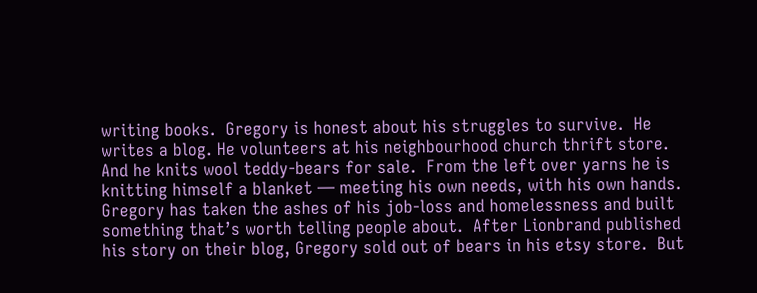writing books.  Gregory is honest about his struggles to survive.  He writes a blog. He volunteers at his neighbourhood church thrift store.  And he knits wool teddy-bears for sale.  From the left over yarns he is knitting himself a blanket — meeting his own needs, with his own hands.  Gregory has taken the ashes of his job-loss and homelessness and built something that’s worth telling people about.  After Lionbrand published his story on their blog, Gregory sold out of bears in his etsy store.  But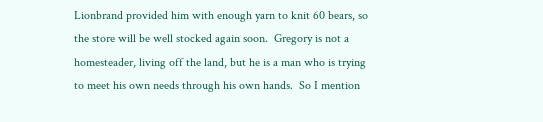Lionbrand provided him with enough yarn to knit 60 bears, so the store will be well stocked again soon.  Gregory is not a homesteader, living off the land, but he is a man who is trying to meet his own needs through his own hands.  So I mention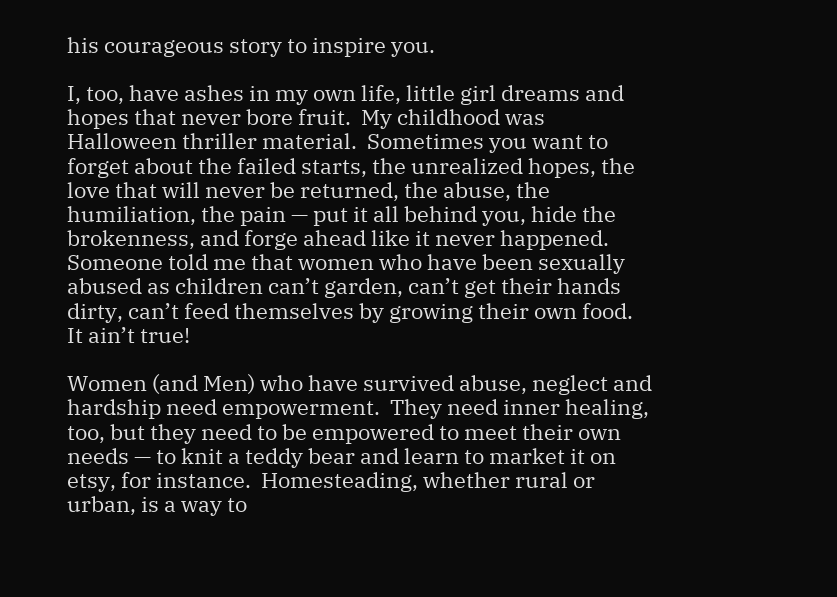his courageous story to inspire you.

I, too, have ashes in my own life, little girl dreams and hopes that never bore fruit.  My childhood was Halloween thriller material.  Sometimes you want to forget about the failed starts, the unrealized hopes, the love that will never be returned, the abuse, the humiliation, the pain — put it all behind you, hide the brokenness, and forge ahead like it never happened.  Someone told me that women who have been sexually abused as children can’t garden, can’t get their hands dirty, can’t feed themselves by growing their own food.  It ain’t true!

Women (and Men) who have survived abuse, neglect and hardship need empowerment.  They need inner healing, too, but they need to be empowered to meet their own needs — to knit a teddy bear and learn to market it on etsy, for instance.  Homesteading, whether rural or urban, is a way to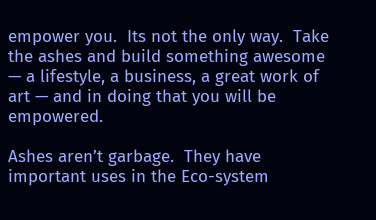empower you.  Its not the only way.  Take the ashes and build something awesome — a lifestyle, a business, a great work of art — and in doing that you will be empowered.

Ashes aren’t garbage.  They have important uses in the Eco-system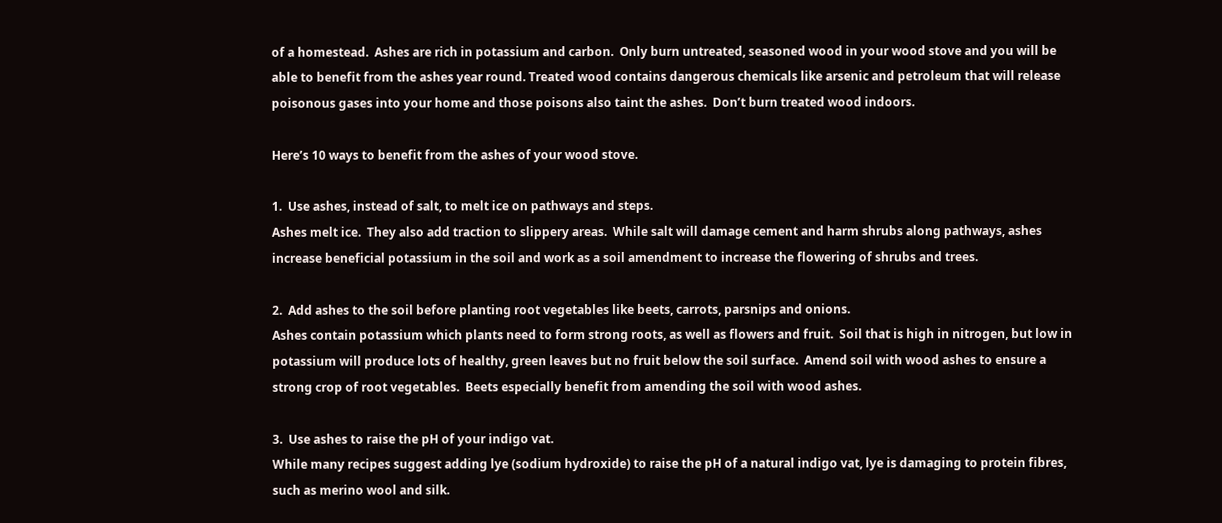of a homestead.  Ashes are rich in potassium and carbon.  Only burn untreated, seasoned wood in your wood stove and you will be able to benefit from the ashes year round. Treated wood contains dangerous chemicals like arsenic and petroleum that will release poisonous gases into your home and those poisons also taint the ashes.  Don’t burn treated wood indoors.

Here’s 10 ways to benefit from the ashes of your wood stove.

1.  Use ashes, instead of salt, to melt ice on pathways and steps.
Ashes melt ice.  They also add traction to slippery areas.  While salt will damage cement and harm shrubs along pathways, ashes increase beneficial potassium in the soil and work as a soil amendment to increase the flowering of shrubs and trees.

2.  Add ashes to the soil before planting root vegetables like beets, carrots, parsnips and onions.
Ashes contain potassium which plants need to form strong roots, as well as flowers and fruit.  Soil that is high in nitrogen, but low in potassium will produce lots of healthy, green leaves but no fruit below the soil surface.  Amend soil with wood ashes to ensure a strong crop of root vegetables.  Beets especially benefit from amending the soil with wood ashes.

3.  Use ashes to raise the pH of your indigo vat.
While many recipes suggest adding lye (sodium hydroxide) to raise the pH of a natural indigo vat, lye is damaging to protein fibres, such as merino wool and silk.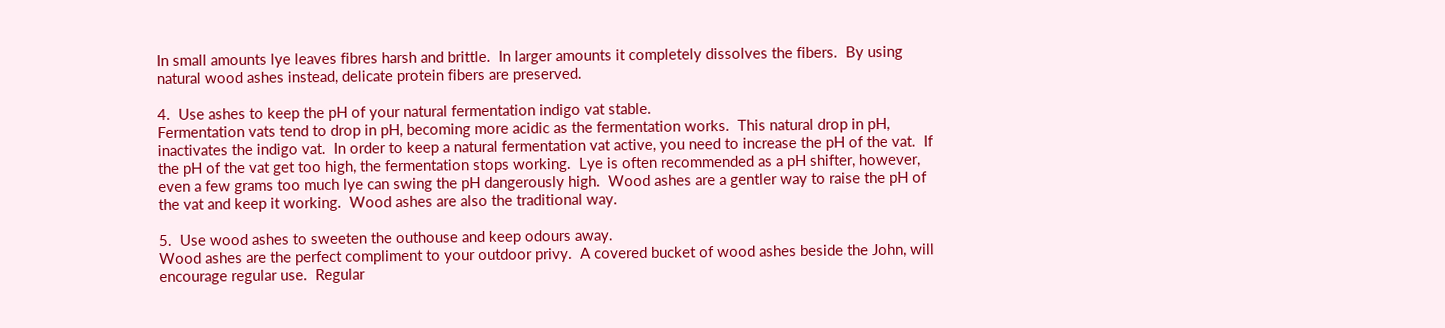In small amounts lye leaves fibres harsh and brittle.  In larger amounts it completely dissolves the fibers.  By using natural wood ashes instead, delicate protein fibers are preserved.

4.  Use ashes to keep the pH of your natural fermentation indigo vat stable.
Fermentation vats tend to drop in pH, becoming more acidic as the fermentation works.  This natural drop in pH, inactivates the indigo vat.  In order to keep a natural fermentation vat active, you need to increase the pH of the vat.  If the pH of the vat get too high, the fermentation stops working.  Lye is often recommended as a pH shifter, however, even a few grams too much lye can swing the pH dangerously high.  Wood ashes are a gentler way to raise the pH of the vat and keep it working.  Wood ashes are also the traditional way.

5.  Use wood ashes to sweeten the outhouse and keep odours away.
Wood ashes are the perfect compliment to your outdoor privy.  A covered bucket of wood ashes beside the John, will encourage regular use.  Regular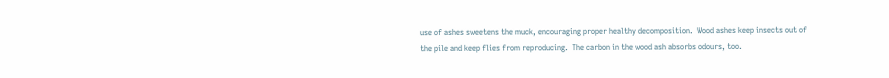use of ashes sweetens the muck, encouraging proper healthy decomposition.  Wood ashes keep insects out of the pile and keep flies from reproducing.  The carbon in the wood ash absorbs odours, too.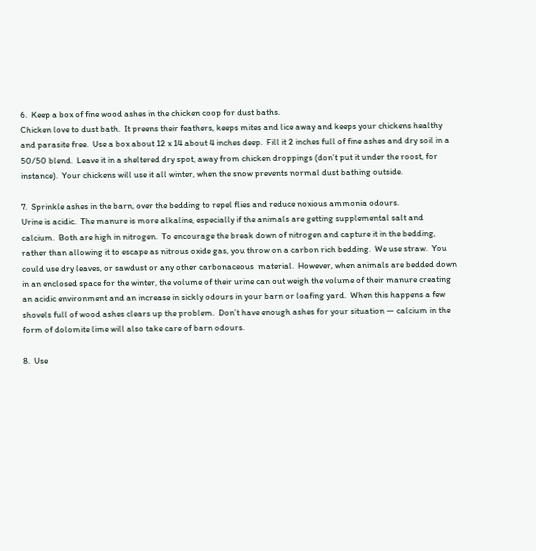6.  Keep a box of fine wood ashes in the chicken coop for dust baths.
Chicken love to dust bath.  It preens their feathers, keeps mites and lice away and keeps your chickens healthy and parasite free.  Use a box about 12 x 14 about 4 inches deep.  Fill it 2 inches full of fine ashes and dry soil in a 50/50 blend.  Leave it in a sheltered dry spot, away from chicken droppings (don’t put it under the roost, for instance).  Your chickens will use it all winter, when the snow prevents normal dust bathing outside.

7.  Sprinkle ashes in the barn, over the bedding to repel flies and reduce noxious ammonia odours.
Urine is acidic.  The manure is more alkaline, especially if the animals are getting supplemental salt and calcium.  Both are high in nitrogen.  To encourage the break down of nitrogen and capture it in the bedding, rather than allowing it to escape as nitrous oxide gas, you throw on a carbon rich bedding.  We use straw.  You could use dry leaves, or sawdust or any other carbonaceous  material.  However, when animals are bedded down in an enclosed space for the winter, the volume of their urine can out weigh the volume of their manure creating an acidic environment and an increase in sickly odours in your barn or loafing yard.  When this happens a few shovels full of wood ashes clears up the problem.  Don’t have enough ashes for your situation — calcium in the form of dolomite lime will also take care of barn odours.

8.  Use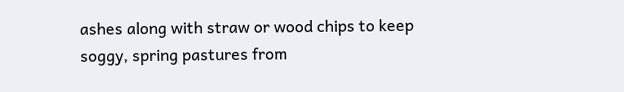ashes along with straw or wood chips to keep soggy, spring pastures from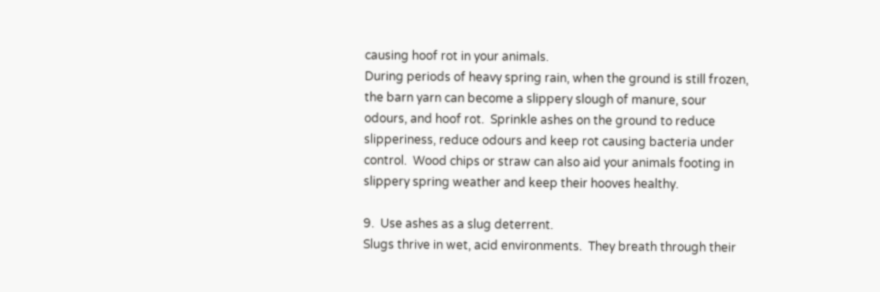causing hoof rot in your animals.
During periods of heavy spring rain, when the ground is still frozen, the barn yarn can become a slippery slough of manure, sour odours, and hoof rot.  Sprinkle ashes on the ground to reduce slipperiness, reduce odours and keep rot causing bacteria under control.  Wood chips or straw can also aid your animals footing in slippery spring weather and keep their hooves healthy.

9.  Use ashes as a slug deterrent.
Slugs thrive in wet, acid environments.  They breath through their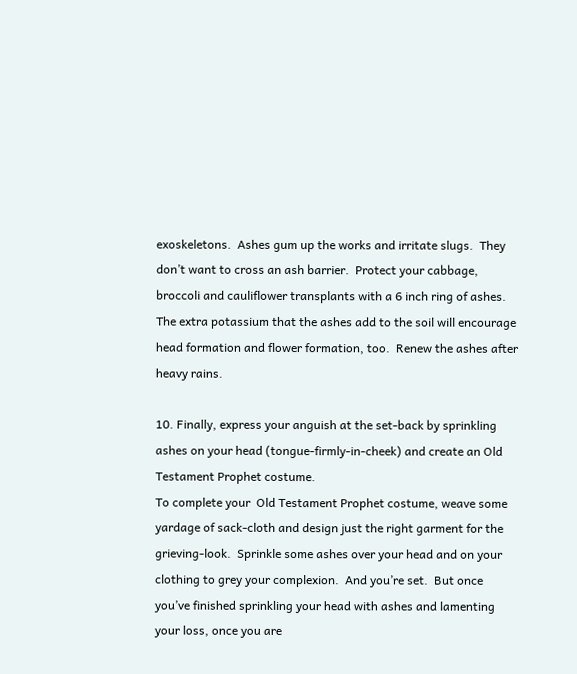exoskeletons.  Ashes gum up the works and irritate slugs.  They don’t want to cross an ash barrier.  Protect your cabbage, broccoli and cauliflower transplants with a 6 inch ring of ashes.  The extra potassium that the ashes add to the soil will encourage head formation and flower formation, too.  Renew the ashes after heavy rains.

10. Finally, express your anguish at the set-back by sprinkling ashes on your head (tongue-firmly-in-cheek) and create an Old Testament Prophet costume.
To complete your  Old Testament Prophet costume, weave some yardage of sack-cloth and design just the right garment for the grieving-look.  Sprinkle some ashes over your head and on your clothing to grey your complexion.  And you’re set.  But once you’ve finished sprinkling your head with ashes and lamenting your loss, once you are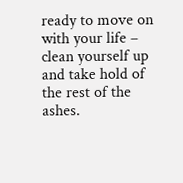ready to move on with your life –  clean yourself up and take hold of the rest of the ashes.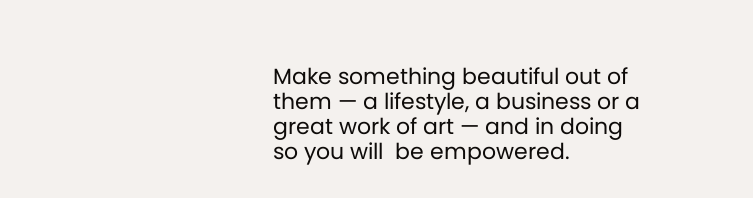Make something beautiful out of them — a lifestyle, a business or a great work of art — and in doing so you will  be empowered.